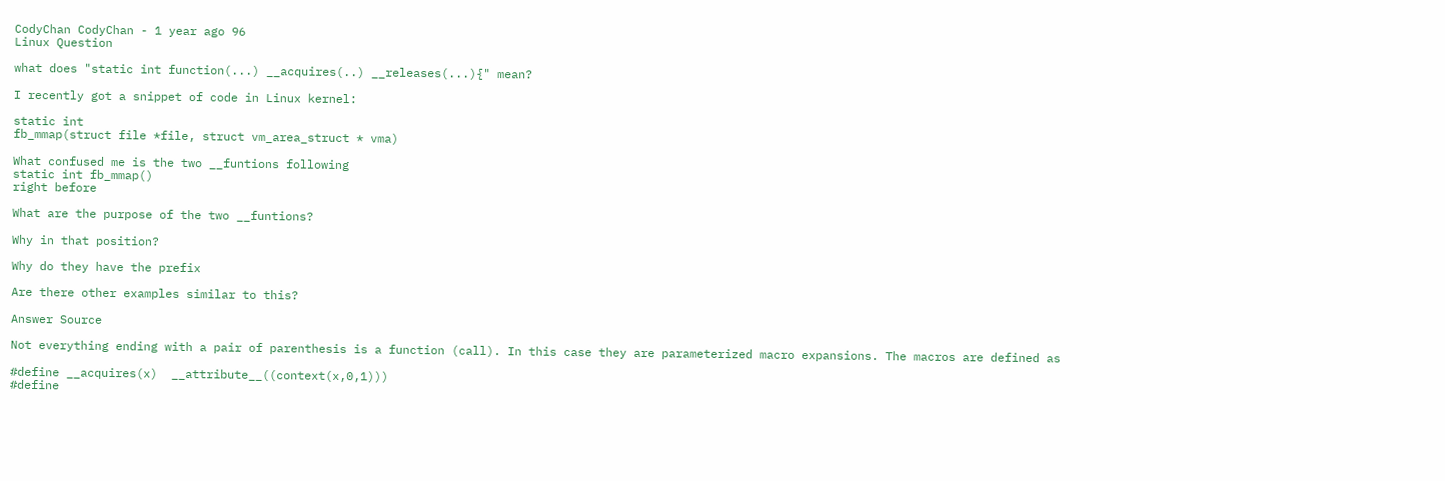CodyChan CodyChan - 1 year ago 96
Linux Question

what does "static int function(...) __acquires(..) __releases(...){" mean?

I recently got a snippet of code in Linux kernel:

static int
fb_mmap(struct file *file, struct vm_area_struct * vma)

What confused me is the two __funtions following
static int fb_mmap()
right before

What are the purpose of the two __funtions?

Why in that position?

Why do they have the prefix

Are there other examples similar to this?

Answer Source

Not everything ending with a pair of parenthesis is a function (call). In this case they are parameterized macro expansions. The macros are defined as

#define __acquires(x)  __attribute__((context(x,0,1)))
#define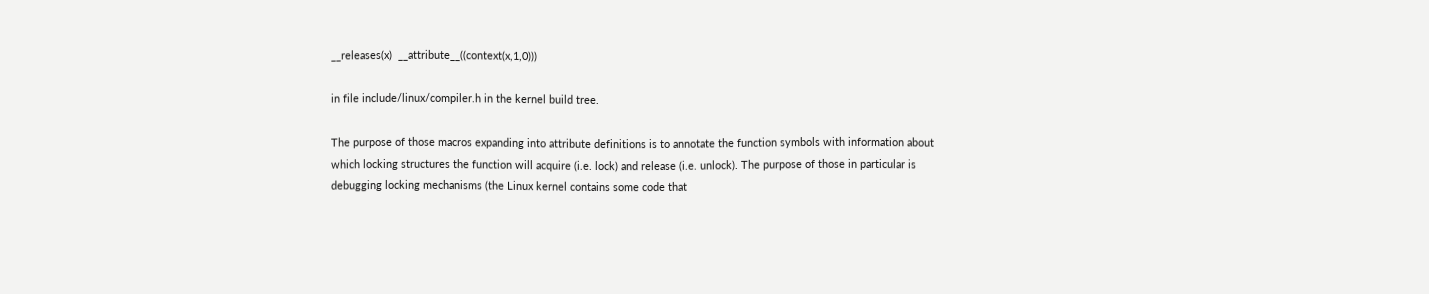__releases(x)  __attribute__((context(x,1,0)))

in file include/linux/compiler.h in the kernel build tree.

The purpose of those macros expanding into attribute definitions is to annotate the function symbols with information about which locking structures the function will acquire (i.e. lock) and release (i.e. unlock). The purpose of those in particular is debugging locking mechanisms (the Linux kernel contains some code that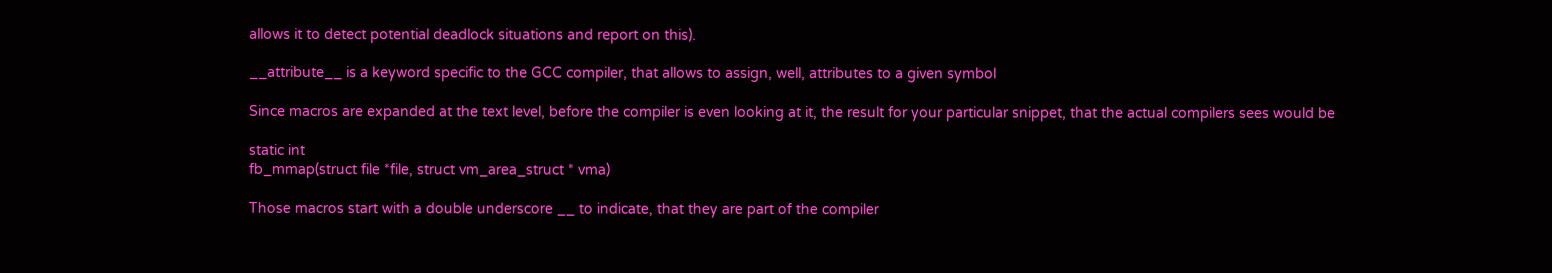allows it to detect potential deadlock situations and report on this).

__attribute__ is a keyword specific to the GCC compiler, that allows to assign, well, attributes to a given symbol

Since macros are expanded at the text level, before the compiler is even looking at it, the result for your particular snippet, that the actual compilers sees would be

static int
fb_mmap(struct file *file, struct vm_area_struct * vma)

Those macros start with a double underscore __ to indicate, that they are part of the compiler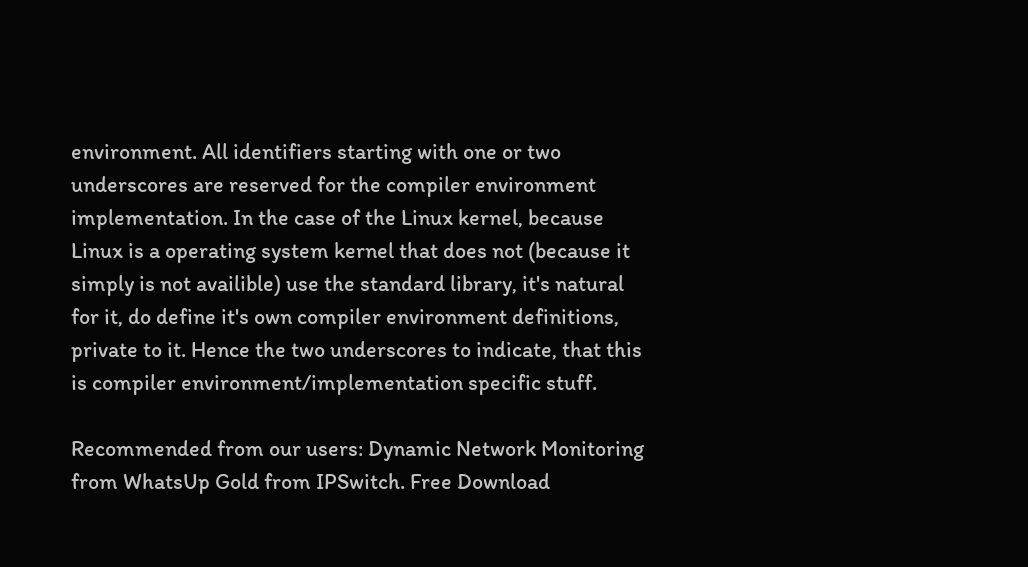environment. All identifiers starting with one or two underscores are reserved for the compiler environment implementation. In the case of the Linux kernel, because Linux is a operating system kernel that does not (because it simply is not availible) use the standard library, it's natural for it, do define it's own compiler environment definitions, private to it. Hence the two underscores to indicate, that this is compiler environment/implementation specific stuff.

Recommended from our users: Dynamic Network Monitoring from WhatsUp Gold from IPSwitch. Free Download